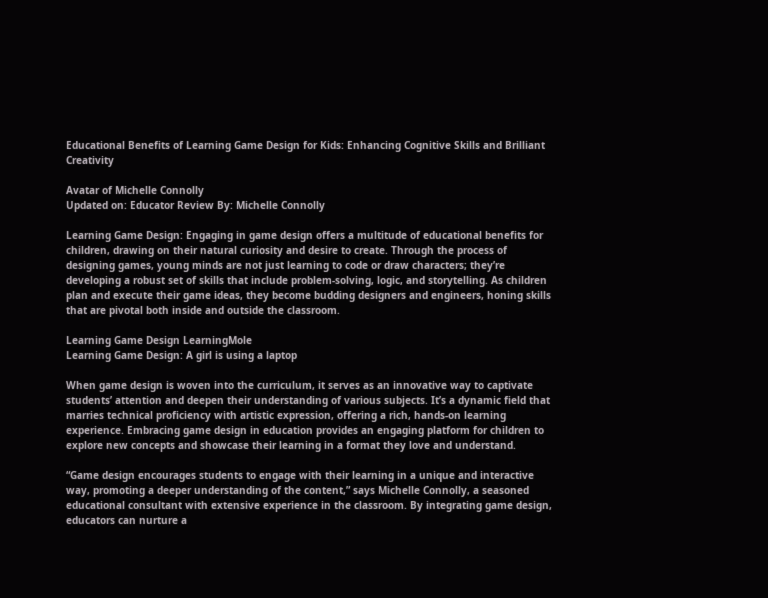Educational Benefits of Learning Game Design for Kids: Enhancing Cognitive Skills and Brilliant Creativity

Avatar of Michelle Connolly
Updated on: Educator Review By: Michelle Connolly

Learning Game Design: Engaging in game design offers a multitude of educational benefits for children, drawing on their natural curiosity and desire to create. Through the process of designing games, young minds are not just learning to code or draw characters; they’re developing a robust set of skills that include problem-solving, logic, and storytelling. As children plan and execute their game ideas, they become budding designers and engineers, honing skills that are pivotal both inside and outside the classroom.

Learning Game Design LearningMole
Learning Game Design: A girl is using a laptop

When game design is woven into the curriculum, it serves as an innovative way to captivate students’ attention and deepen their understanding of various subjects. It’s a dynamic field that marries technical proficiency with artistic expression, offering a rich, hands-on learning experience. Embracing game design in education provides an engaging platform for children to explore new concepts and showcase their learning in a format they love and understand.

“Game design encourages students to engage with their learning in a unique and interactive way, promoting a deeper understanding of the content,” says Michelle Connolly, a seasoned educational consultant with extensive experience in the classroom. By integrating game design, educators can nurture a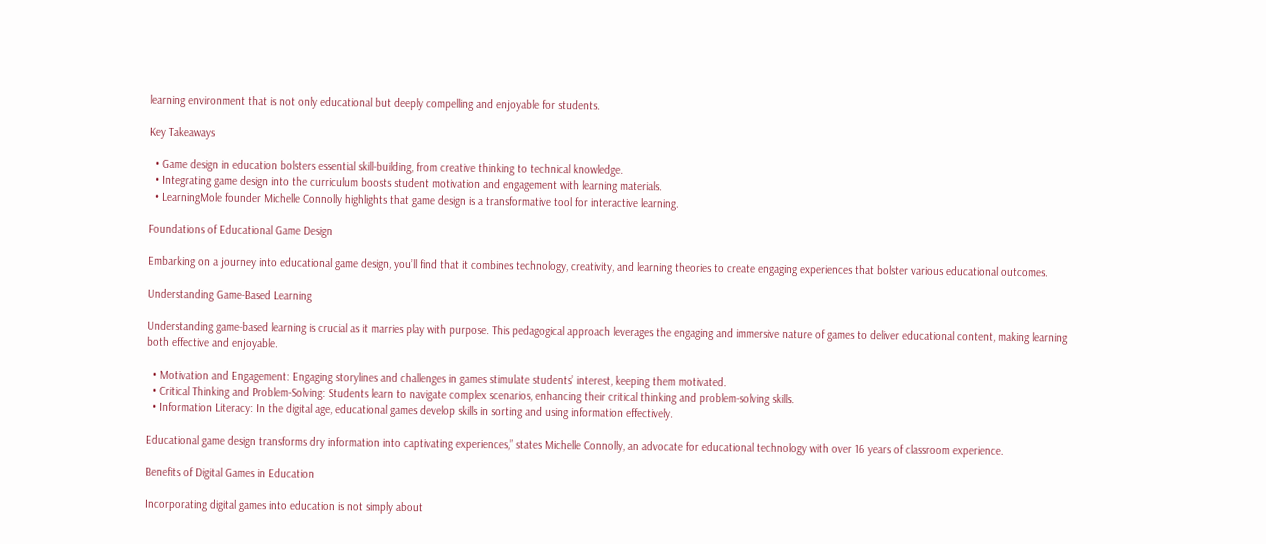learning environment that is not only educational but deeply compelling and enjoyable for students.

Key Takeaways

  • Game design in education bolsters essential skill-building, from creative thinking to technical knowledge.
  • Integrating game design into the curriculum boosts student motivation and engagement with learning materials.
  • LearningMole founder Michelle Connolly highlights that game design is a transformative tool for interactive learning.

Foundations of Educational Game Design

Embarking on a journey into educational game design, you’ll find that it combines technology, creativity, and learning theories to create engaging experiences that bolster various educational outcomes.

Understanding Game-Based Learning

Understanding game-based learning is crucial as it marries play with purpose. This pedagogical approach leverages the engaging and immersive nature of games to deliver educational content, making learning both effective and enjoyable.

  • Motivation and Engagement: Engaging storylines and challenges in games stimulate students’ interest, keeping them motivated.
  • Critical Thinking and Problem-Solving: Students learn to navigate complex scenarios, enhancing their critical thinking and problem-solving skills.
  • Information Literacy: In the digital age, educational games develop skills in sorting and using information effectively.

Educational game design transforms dry information into captivating experiences,” states Michelle Connolly, an advocate for educational technology with over 16 years of classroom experience.

Benefits of Digital Games in Education

Incorporating digital games into education is not simply about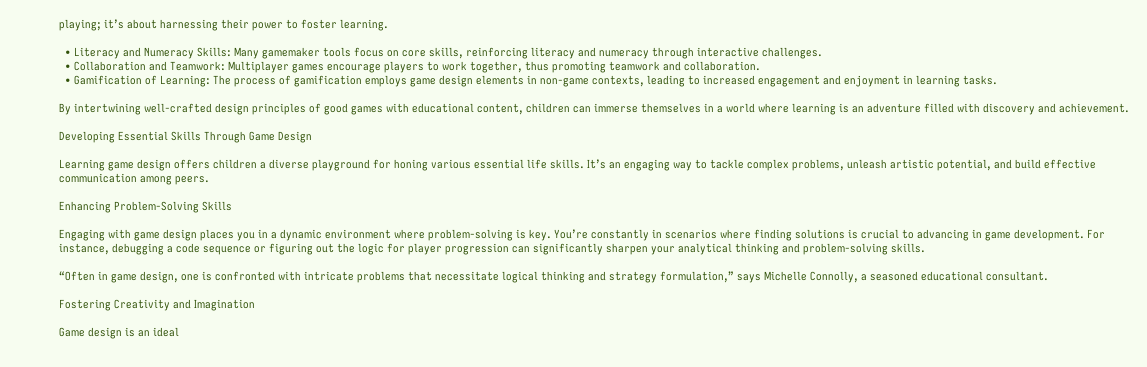playing; it’s about harnessing their power to foster learning.

  • Literacy and Numeracy Skills: Many gamemaker tools focus on core skills, reinforcing literacy and numeracy through interactive challenges.
  • Collaboration and Teamwork: Multiplayer games encourage players to work together, thus promoting teamwork and collaboration.
  • Gamification of Learning: The process of gamification employs game design elements in non-game contexts, leading to increased engagement and enjoyment in learning tasks.

By intertwining well-crafted design principles of good games with educational content, children can immerse themselves in a world where learning is an adventure filled with discovery and achievement.

Developing Essential Skills Through Game Design

Learning game design offers children a diverse playground for honing various essential life skills. It’s an engaging way to tackle complex problems, unleash artistic potential, and build effective communication among peers.

Enhancing Problem-Solving Skills

Engaging with game design places you in a dynamic environment where problem-solving is key. You’re constantly in scenarios where finding solutions is crucial to advancing in game development. For instance, debugging a code sequence or figuring out the logic for player progression can significantly sharpen your analytical thinking and problem-solving skills.

“Often in game design, one is confronted with intricate problems that necessitate logical thinking and strategy formulation,” says Michelle Connolly, a seasoned educational consultant.

Fostering Creativity and Imagination

Game design is an ideal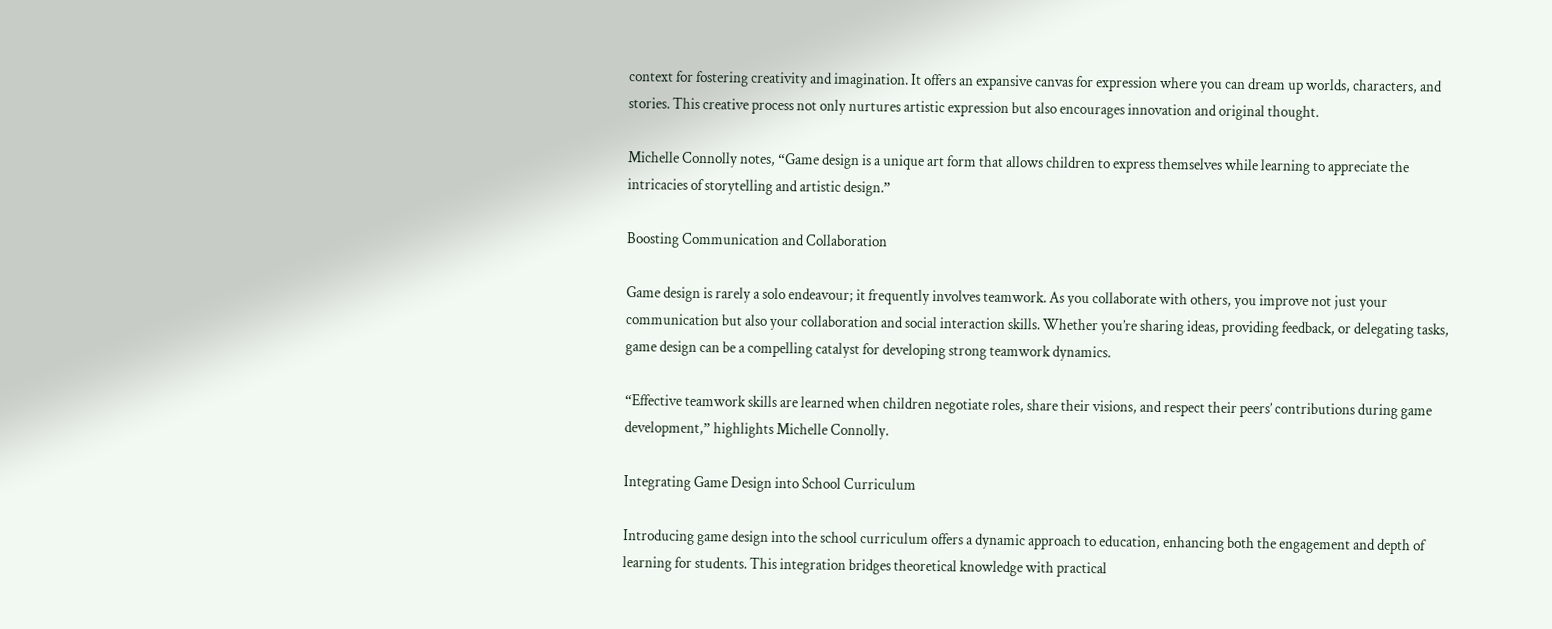context for fostering creativity and imagination. It offers an expansive canvas for expression where you can dream up worlds, characters, and stories. This creative process not only nurtures artistic expression but also encourages innovation and original thought.

Michelle Connolly notes, “Game design is a unique art form that allows children to express themselves while learning to appreciate the intricacies of storytelling and artistic design.”

Boosting Communication and Collaboration

Game design is rarely a solo endeavour; it frequently involves teamwork. As you collaborate with others, you improve not just your communication but also your collaboration and social interaction skills. Whether you’re sharing ideas, providing feedback, or delegating tasks, game design can be a compelling catalyst for developing strong teamwork dynamics.

“Effective teamwork skills are learned when children negotiate roles, share their visions, and respect their peers’ contributions during game development,” highlights Michelle Connolly.

Integrating Game Design into School Curriculum

Introducing game design into the school curriculum offers a dynamic approach to education, enhancing both the engagement and depth of learning for students. This integration bridges theoretical knowledge with practical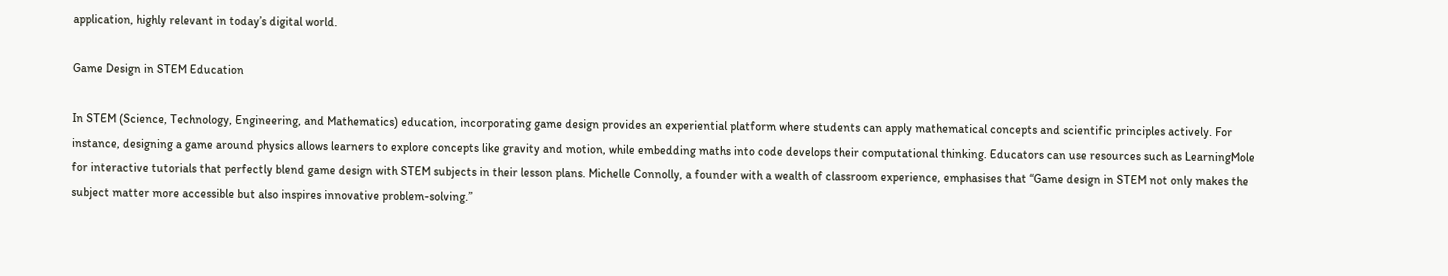application, highly relevant in today’s digital world.

Game Design in STEM Education

In STEM (Science, Technology, Engineering, and Mathematics) education, incorporating game design provides an experiential platform where students can apply mathematical concepts and scientific principles actively. For instance, designing a game around physics allows learners to explore concepts like gravity and motion, while embedding maths into code develops their computational thinking. Educators can use resources such as LearningMole for interactive tutorials that perfectly blend game design with STEM subjects in their lesson plans. Michelle Connolly, a founder with a wealth of classroom experience, emphasises that “Game design in STEM not only makes the subject matter more accessible but also inspires innovative problem-solving.”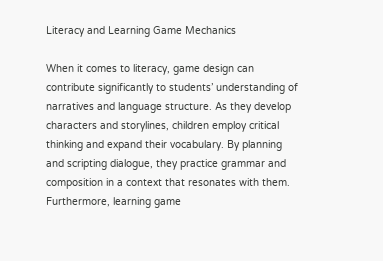Literacy and Learning Game Mechanics

When it comes to literacy, game design can contribute significantly to students’ understanding of narratives and language structure. As they develop characters and storylines, children employ critical thinking and expand their vocabulary. By planning and scripting dialogue, they practice grammar and composition in a context that resonates with them. Furthermore, learning game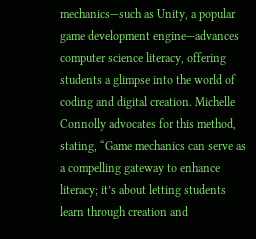mechanics—such as Unity, a popular game development engine—advances computer science literacy, offering students a glimpse into the world of coding and digital creation. Michelle Connolly advocates for this method, stating, “Game mechanics can serve as a compelling gateway to enhance literacy; it’s about letting students learn through creation and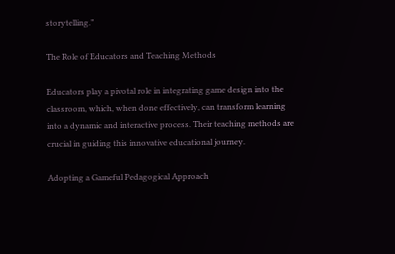storytelling.”

The Role of Educators and Teaching Methods

Educators play a pivotal role in integrating game design into the classroom, which, when done effectively, can transform learning into a dynamic and interactive process. Their teaching methods are crucial in guiding this innovative educational journey.

Adopting a Gameful Pedagogical Approach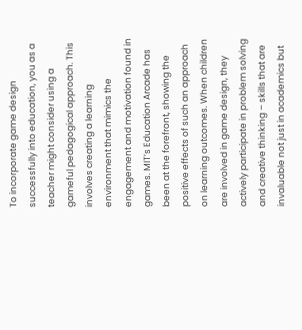To incorporate game design successfully into education, you as a teacher might consider using a gameful pedagogical approach. This involves creating a learning environment that mimics the engagement and motivation found in games. MIT’s Education Arcade has been at the forefront, showing the positive effects of such an approach on learning outcomes. When children are involved in game design, they actively participate in problem solving and creative thinking – skills that are invaluable not just in academics but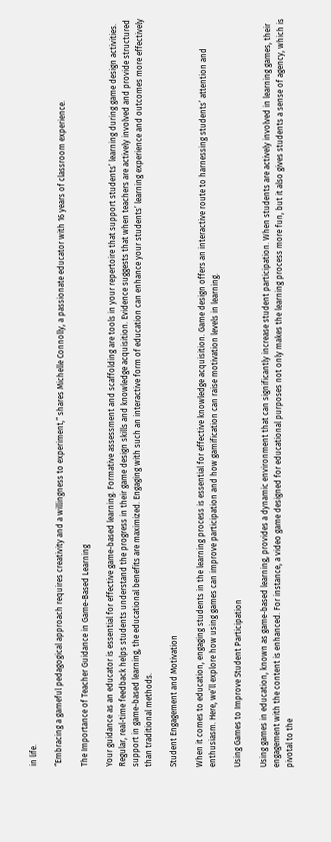in life.

“Embracing a gameful pedagogical approach requires creativity and a willingness to experiment,” shares Michelle Connolly, a passionate educator with 16 years of classroom experience.

The Importance of Teacher Guidance in Game-Based Learning

Your guidance as an educator is essential for effective game-based learning. Formative assessment and scaffolding are tools in your repertoire that support students’ learning during game design activities. Regular, real-time feedback helps students understand the progress in their game design skills and knowledge acquisition. Evidence suggests that when teachers are actively involved and provide structured support in game-based learning, the educational benefits are maximized. Engaging with such an interactive form of education can enhance your students’ learning experience and outcomes more effectively than traditional methods.

Student Engagement and Motivation

When it comes to education, engaging students in the learning process is essential for effective knowledge acquisition. Game design offers an interactive route to harnessing students’ attention and enthusiasm. Here, we’ll explore how using games can improve participation and how gamification can raise motivation levels in learning.

Using Games to Improve Student Participation

Using games in education, known as game-based learning, provides a dynamic environment that can significantly increase student participation. When students are actively involved in learning games, their engagement with the content is enhanced. For instance, a video game designed for educational purposes not only makes the learning process more fun, but it also gives students a sense of agency, which is pivotal to the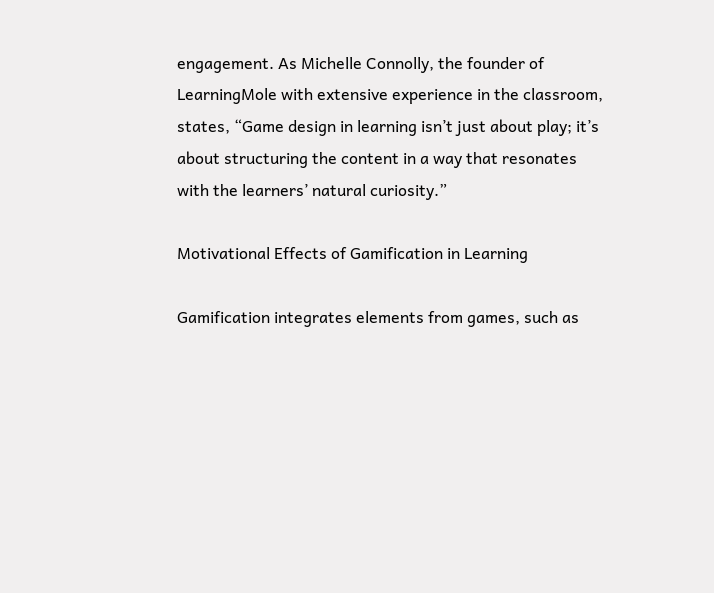engagement. As Michelle Connolly, the founder of LearningMole with extensive experience in the classroom, states, “Game design in learning isn’t just about play; it’s about structuring the content in a way that resonates with the learners’ natural curiosity.”

Motivational Effects of Gamification in Learning

Gamification integrates elements from games, such as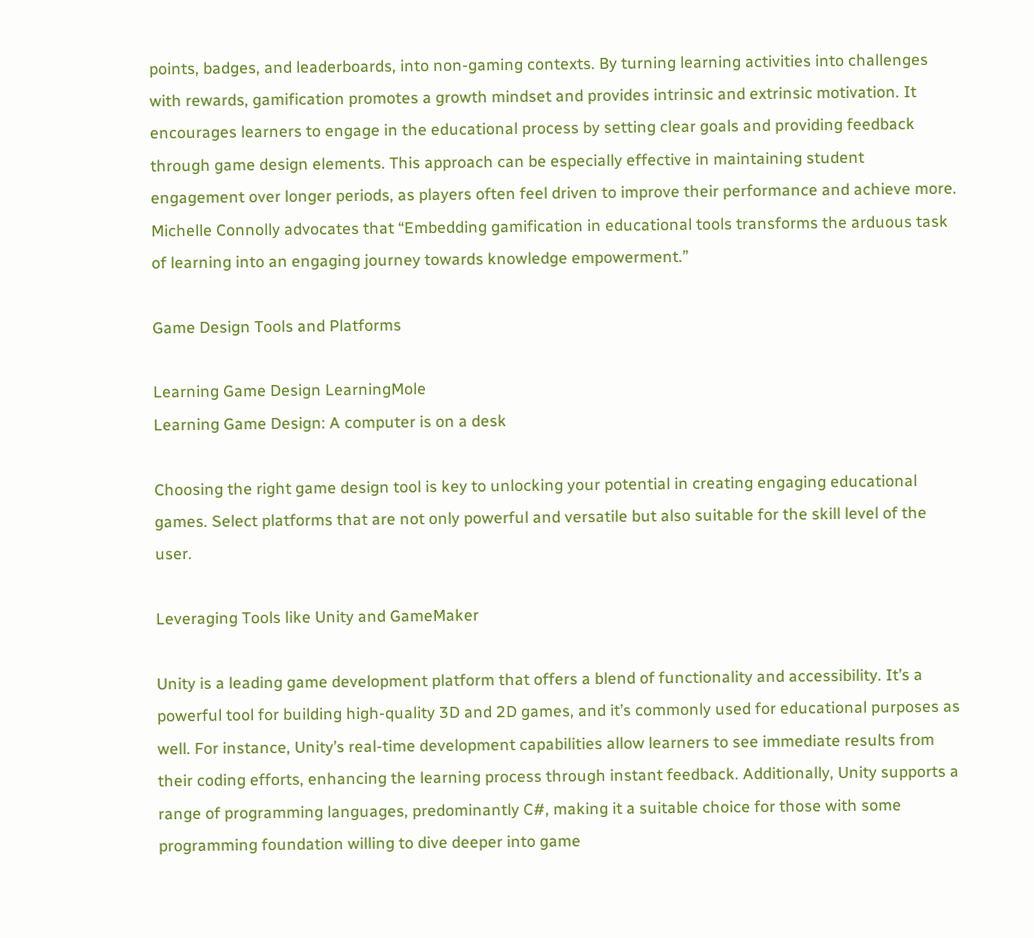points, badges, and leaderboards, into non-gaming contexts. By turning learning activities into challenges with rewards, gamification promotes a growth mindset and provides intrinsic and extrinsic motivation. It encourages learners to engage in the educational process by setting clear goals and providing feedback through game design elements. This approach can be especially effective in maintaining student engagement over longer periods, as players often feel driven to improve their performance and achieve more. Michelle Connolly advocates that “Embedding gamification in educational tools transforms the arduous task of learning into an engaging journey towards knowledge empowerment.”

Game Design Tools and Platforms

Learning Game Design LearningMole
Learning Game Design: A computer is on a desk

Choosing the right game design tool is key to unlocking your potential in creating engaging educational games. Select platforms that are not only powerful and versatile but also suitable for the skill level of the user.

Leveraging Tools like Unity and GameMaker

Unity is a leading game development platform that offers a blend of functionality and accessibility. It’s a powerful tool for building high-quality 3D and 2D games, and it’s commonly used for educational purposes as well. For instance, Unity’s real-time development capabilities allow learners to see immediate results from their coding efforts, enhancing the learning process through instant feedback. Additionally, Unity supports a range of programming languages, predominantly C#, making it a suitable choice for those with some programming foundation willing to dive deeper into game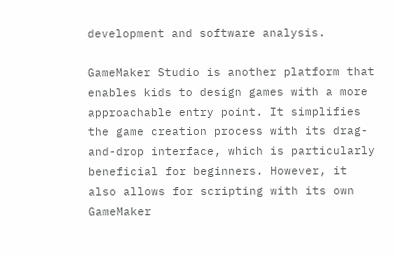development and software analysis.

GameMaker Studio is another platform that enables kids to design games with a more approachable entry point. It simplifies the game creation process with its drag-and-drop interface, which is particularly beneficial for beginners. However, it also allows for scripting with its own GameMaker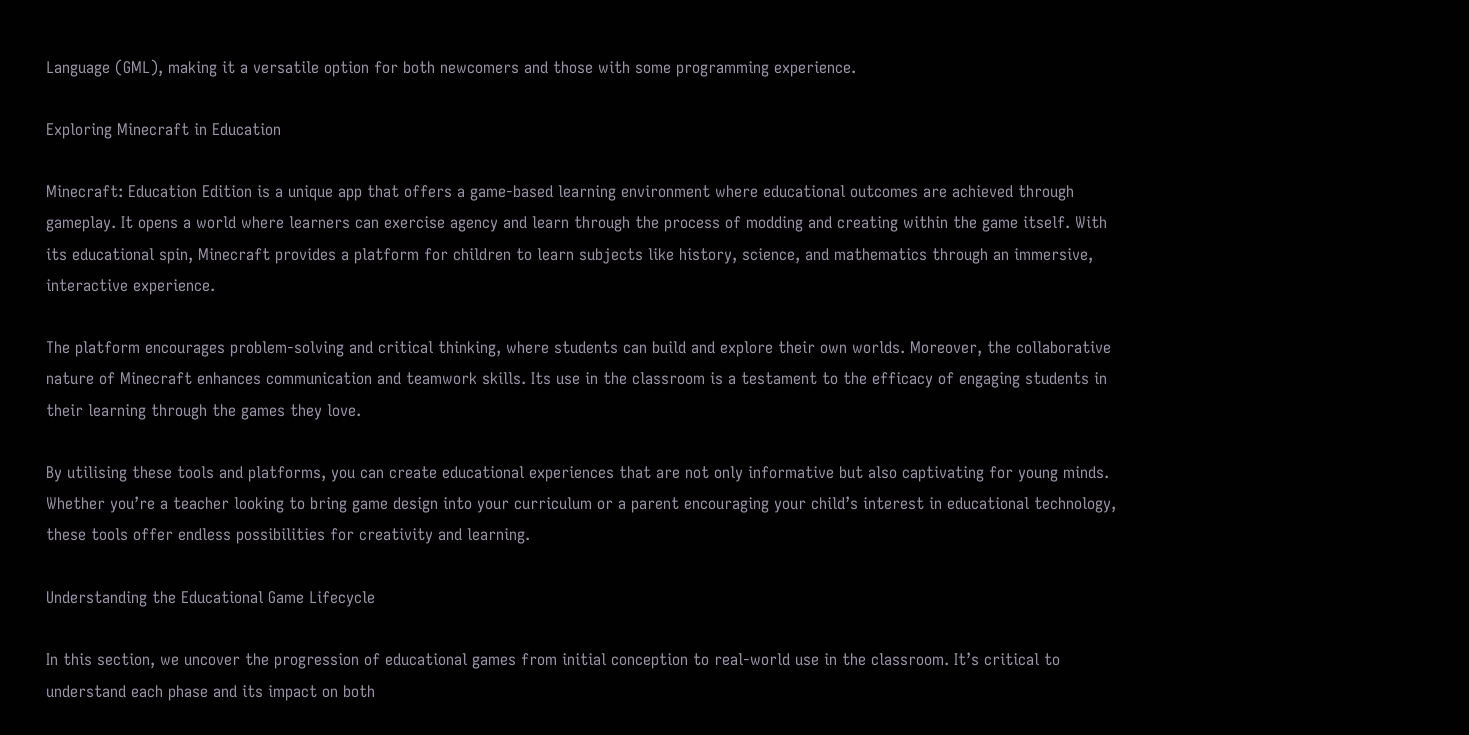Language (GML), making it a versatile option for both newcomers and those with some programming experience.

Exploring Minecraft in Education

Minecraft: Education Edition is a unique app that offers a game-based learning environment where educational outcomes are achieved through gameplay. It opens a world where learners can exercise agency and learn through the process of modding and creating within the game itself. With its educational spin, Minecraft provides a platform for children to learn subjects like history, science, and mathematics through an immersive, interactive experience.

The platform encourages problem-solving and critical thinking, where students can build and explore their own worlds. Moreover, the collaborative nature of Minecraft enhances communication and teamwork skills. Its use in the classroom is a testament to the efficacy of engaging students in their learning through the games they love.

By utilising these tools and platforms, you can create educational experiences that are not only informative but also captivating for young minds. Whether you’re a teacher looking to bring game design into your curriculum or a parent encouraging your child’s interest in educational technology, these tools offer endless possibilities for creativity and learning.

Understanding the Educational Game Lifecycle

In this section, we uncover the progression of educational games from initial conception to real-world use in the classroom. It’s critical to understand each phase and its impact on both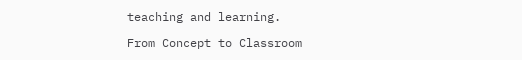teaching and learning.

From Concept to Classroom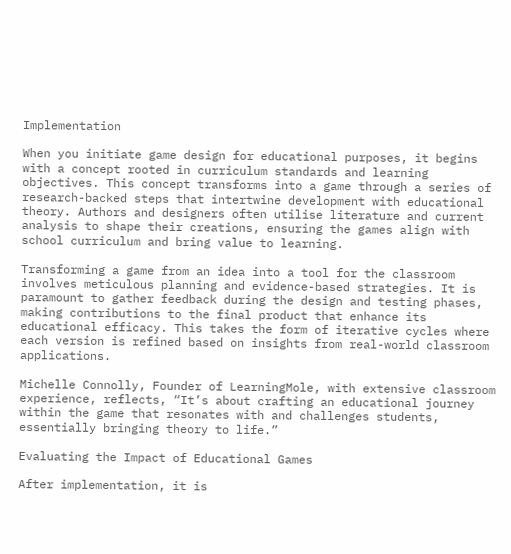Implementation

When you initiate game design for educational purposes, it begins with a concept rooted in curriculum standards and learning objectives. This concept transforms into a game through a series of research-backed steps that intertwine development with educational theory. Authors and designers often utilise literature and current analysis to shape their creations, ensuring the games align with school curriculum and bring value to learning.

Transforming a game from an idea into a tool for the classroom involves meticulous planning and evidence-based strategies. It is paramount to gather feedback during the design and testing phases, making contributions to the final product that enhance its educational efficacy. This takes the form of iterative cycles where each version is refined based on insights from real-world classroom applications.

Michelle Connolly, Founder of LearningMole, with extensive classroom experience, reflects, “It’s about crafting an educational journey within the game that resonates with and challenges students, essentially bringing theory to life.”

Evaluating the Impact of Educational Games

After implementation, it is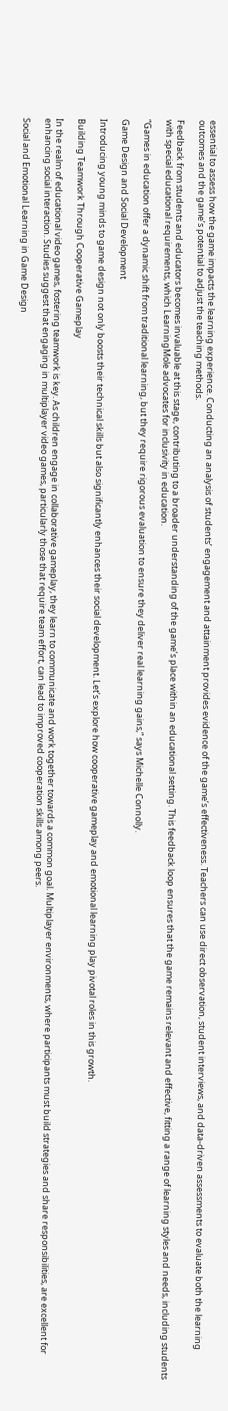essential to assess how the game impacts the learning experience. Conducting an analysis of students’ engagement and attainment provides evidence of the game’s effectiveness. Teachers can use direct observation, student interviews, and data-driven assessments to evaluate both the learning outcomes and the game’s potential to adjust the teaching methods.

Feedback from students and educators becomes invaluable at this stage, contributing to a broader understanding of the game’s place within an educational setting. This feedback loop ensures that the game remains relevant and effective, fitting a range of learning styles and needs, including students with special educational requirements, which LearningMole advocates for inclusivity in education.

“Games in education offer a dynamic shift from traditional learning, but they require rigorous evaluation to ensure they deliver real learning gains,” says Michelle Connolly.

Game Design and Social Development

Introducing young minds to game design not only boosts their technical skills but also significantly enhances their social development. Let’s explore how cooperative gameplay and emotional learning play pivotal roles in this growth.

Building Teamwork Through Cooperative Gameplay

In the realm of educational video games, fostering teamwork is key. As children engage in collaborative gameplay, they learn to communicate and work together towards a common goal. Multiplayer environments, where participants must build strategies and share responsibilities, are excellent for enhancing social interaction. Studies suggest that engaging in multiplayer video games, particularly those that require team effort, can lead to improved cooperation skills among peers.

Social and Emotional Learning in Game Design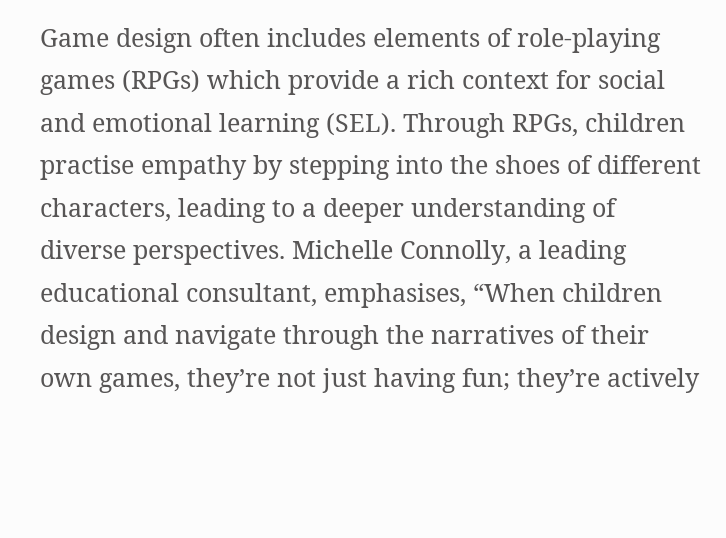Game design often includes elements of role-playing games (RPGs) which provide a rich context for social and emotional learning (SEL). Through RPGs, children practise empathy by stepping into the shoes of different characters, leading to a deeper understanding of diverse perspectives. Michelle Connolly, a leading educational consultant, emphasises, “When children design and navigate through the narratives of their own games, they’re not just having fun; they’re actively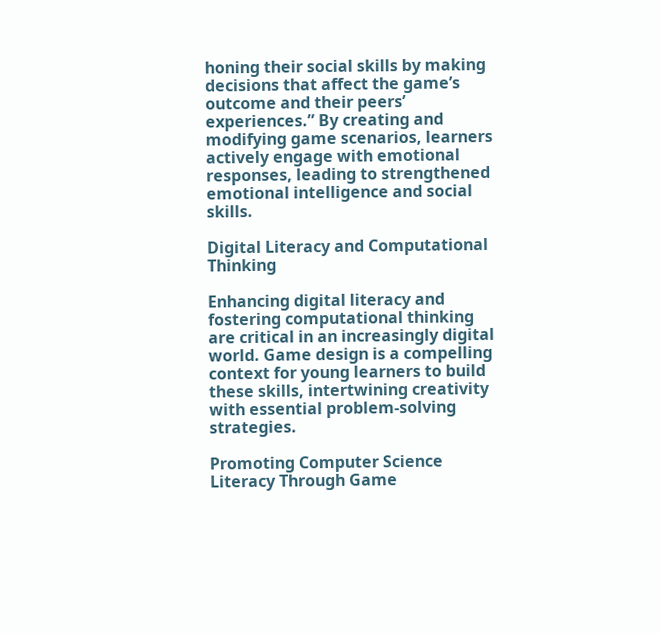honing their social skills by making decisions that affect the game’s outcome and their peers’ experiences.” By creating and modifying game scenarios, learners actively engage with emotional responses, leading to strengthened emotional intelligence and social skills.

Digital Literacy and Computational Thinking

Enhancing digital literacy and fostering computational thinking are critical in an increasingly digital world. Game design is a compelling context for young learners to build these skills, intertwining creativity with essential problem-solving strategies.

Promoting Computer Science Literacy Through Game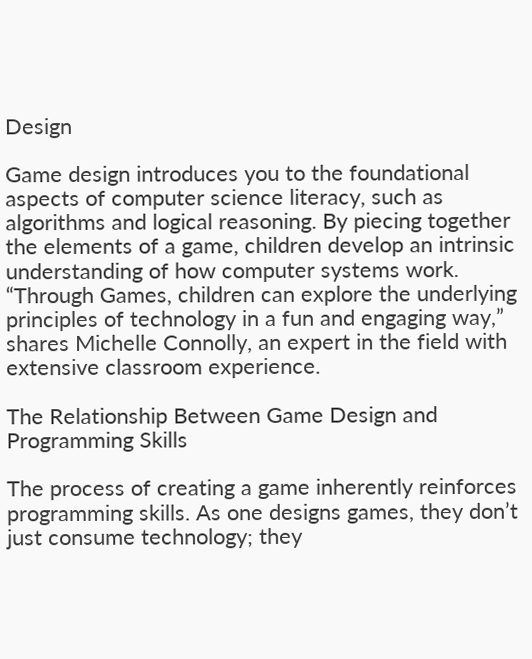Design

Game design introduces you to the foundational aspects of computer science literacy, such as algorithms and logical reasoning. By piecing together the elements of a game, children develop an intrinsic understanding of how computer systems work. “Through Games, children can explore the underlying principles of technology in a fun and engaging way,” shares Michelle Connolly, an expert in the field with extensive classroom experience.

The Relationship Between Game Design and Programming Skills

The process of creating a game inherently reinforces programming skills. As one designs games, they don’t just consume technology; they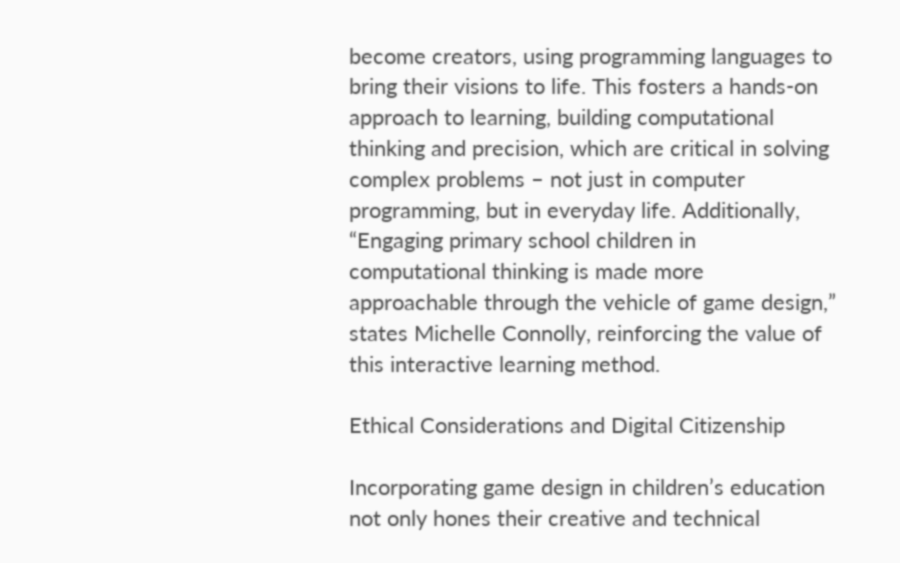become creators, using programming languages to bring their visions to life. This fosters a hands-on approach to learning, building computational thinking and precision, which are critical in solving complex problems – not just in computer programming, but in everyday life. Additionally, “Engaging primary school children in computational thinking is made more approachable through the vehicle of game design,” states Michelle Connolly, reinforcing the value of this interactive learning method.

Ethical Considerations and Digital Citizenship

Incorporating game design in children’s education not only hones their creative and technical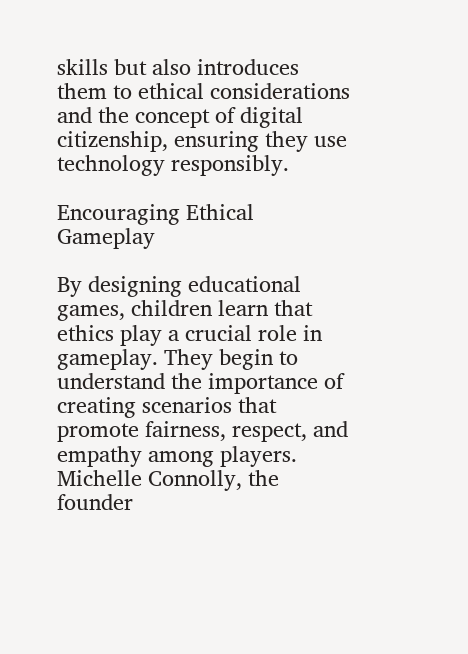skills but also introduces them to ethical considerations and the concept of digital citizenship, ensuring they use technology responsibly.

Encouraging Ethical Gameplay

By designing educational games, children learn that ethics play a crucial role in gameplay. They begin to understand the importance of creating scenarios that promote fairness, respect, and empathy among players. Michelle Connolly, the founder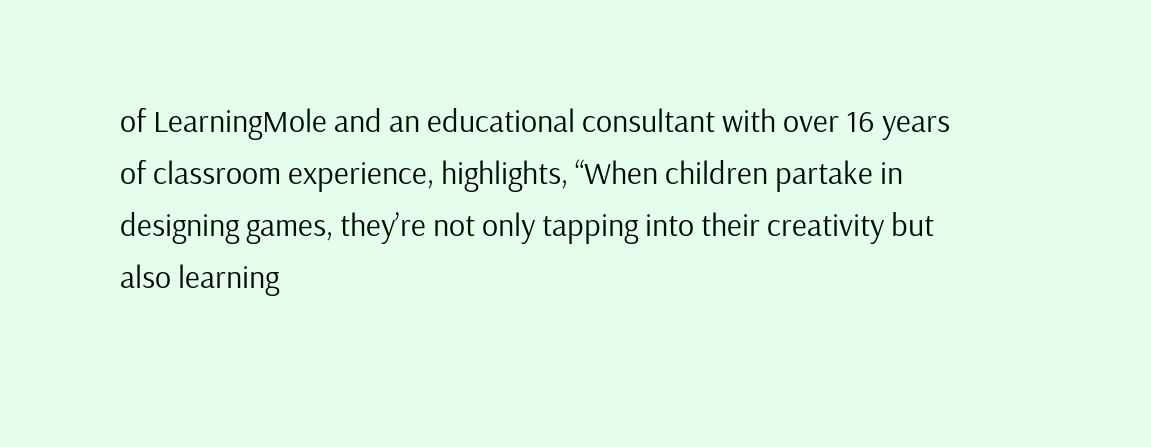of LearningMole and an educational consultant with over 16 years of classroom experience, highlights, “When children partake in designing games, they’re not only tapping into their creativity but also learning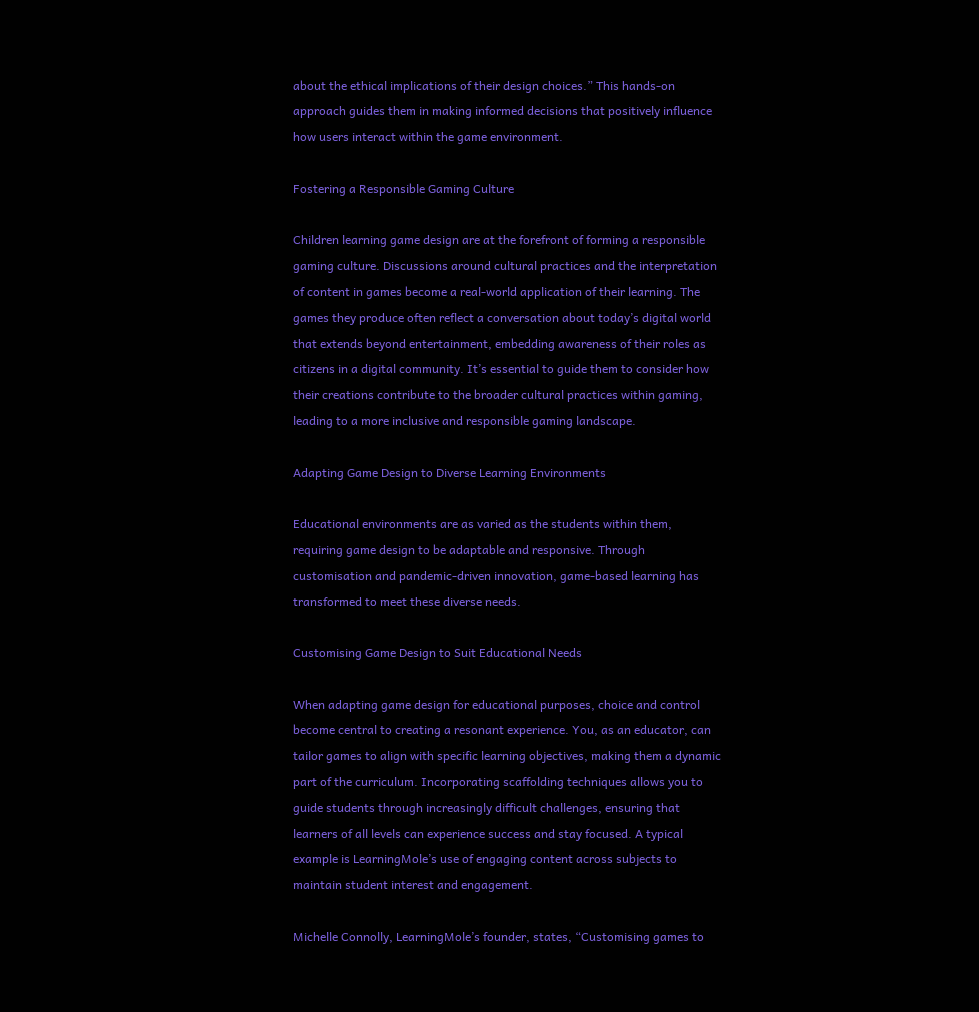about the ethical implications of their design choices.” This hands-on approach guides them in making informed decisions that positively influence how users interact within the game environment.

Fostering a Responsible Gaming Culture

Children learning game design are at the forefront of forming a responsible gaming culture. Discussions around cultural practices and the interpretation of content in games become a real-world application of their learning. The games they produce often reflect a conversation about today’s digital world that extends beyond entertainment, embedding awareness of their roles as citizens in a digital community. It’s essential to guide them to consider how their creations contribute to the broader cultural practices within gaming, leading to a more inclusive and responsible gaming landscape.

Adapting Game Design to Diverse Learning Environments

Educational environments are as varied as the students within them, requiring game design to be adaptable and responsive. Through customisation and pandemic-driven innovation, game-based learning has transformed to meet these diverse needs.

Customising Game Design to Suit Educational Needs

When adapting game design for educational purposes, choice and control become central to creating a resonant experience. You, as an educator, can tailor games to align with specific learning objectives, making them a dynamic part of the curriculum. Incorporating scaffolding techniques allows you to guide students through increasingly difficult challenges, ensuring that learners of all levels can experience success and stay focused. A typical example is LearningMole’s use of engaging content across subjects to maintain student interest and engagement.

Michelle Connolly, LearningMole’s founder, states, “Customising games to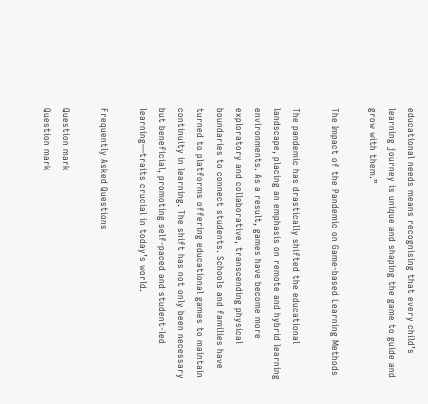educational needs means recognising that every child’s learning journey is unique and shaping the game to guide and grow with them.”

The Impact of the Pandemic on Game-based Learning Methods

The pandemic has drastically shifted the educational landscape, placing an emphasis on remote and hybrid learning environments. As a result, games have become more exploratory and collaborative, transcending physical boundaries to connect students. Schools and families have turned to platforms offering educational games to maintain continuity in learning. The shift has not only been necessary but beneficial, promoting self-paced and student-led learning—traits crucial in today’s world.

Frequently Asked Questions

Question mark
Question mark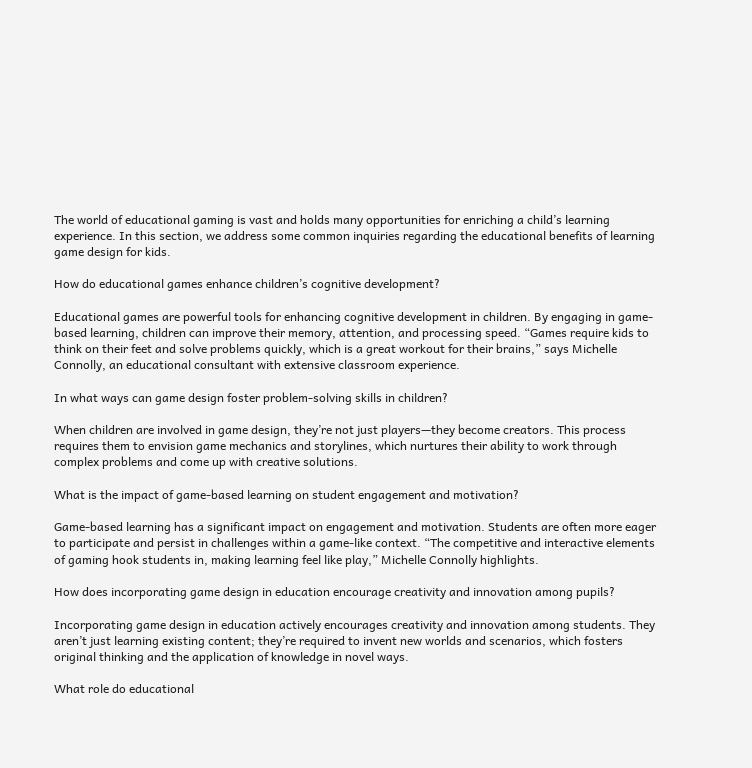The world of educational gaming is vast and holds many opportunities for enriching a child’s learning experience. In this section, we address some common inquiries regarding the educational benefits of learning game design for kids.

How do educational games enhance children’s cognitive development?

Educational games are powerful tools for enhancing cognitive development in children. By engaging in game-based learning, children can improve their memory, attention, and processing speed. “Games require kids to think on their feet and solve problems quickly, which is a great workout for their brains,” says Michelle Connolly, an educational consultant with extensive classroom experience.

In what ways can game design foster problem-solving skills in children?

When children are involved in game design, they’re not just players—they become creators. This process requires them to envision game mechanics and storylines, which nurtures their ability to work through complex problems and come up with creative solutions.

What is the impact of game-based learning on student engagement and motivation?

Game-based learning has a significant impact on engagement and motivation. Students are often more eager to participate and persist in challenges within a game-like context. “The competitive and interactive elements of gaming hook students in, making learning feel like play,” Michelle Connolly highlights.

How does incorporating game design in education encourage creativity and innovation among pupils?

Incorporating game design in education actively encourages creativity and innovation among students. They aren’t just learning existing content; they’re required to invent new worlds and scenarios, which fosters original thinking and the application of knowledge in novel ways.

What role do educational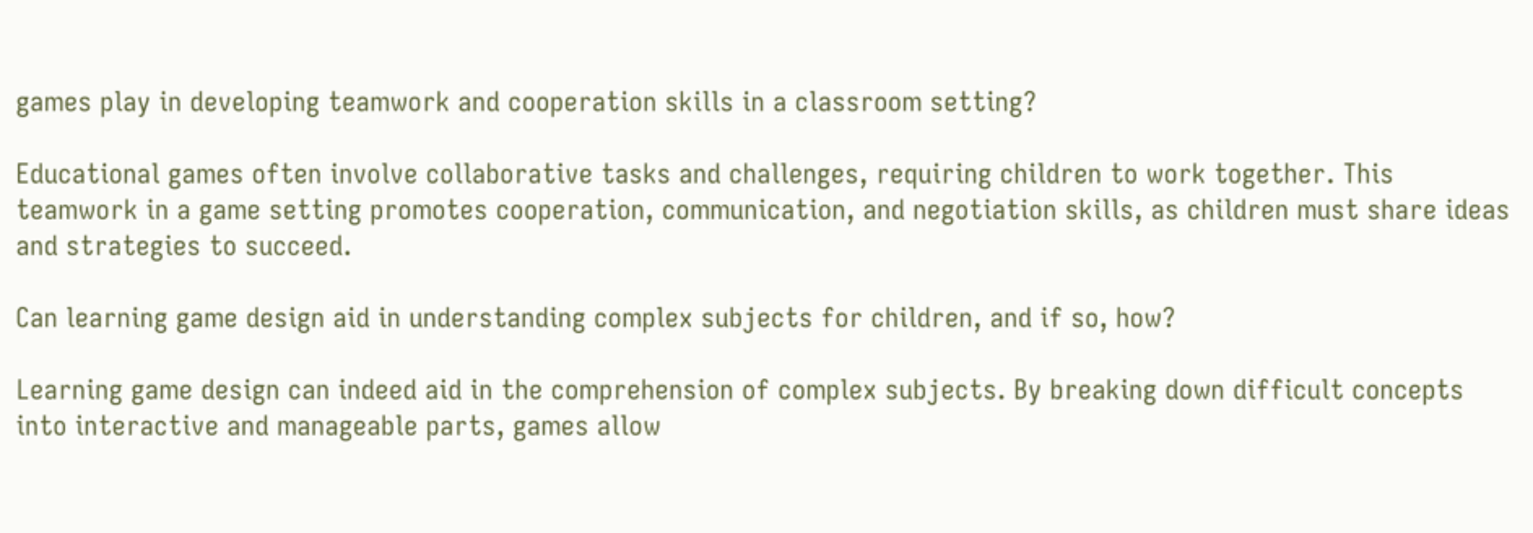games play in developing teamwork and cooperation skills in a classroom setting?

Educational games often involve collaborative tasks and challenges, requiring children to work together. This teamwork in a game setting promotes cooperation, communication, and negotiation skills, as children must share ideas and strategies to succeed.

Can learning game design aid in understanding complex subjects for children, and if so, how?

Learning game design can indeed aid in the comprehension of complex subjects. By breaking down difficult concepts into interactive and manageable parts, games allow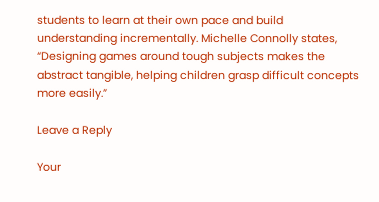students to learn at their own pace and build understanding incrementally. Michelle Connolly states, “Designing games around tough subjects makes the abstract tangible, helping children grasp difficult concepts more easily.”

Leave a Reply

Your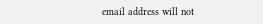email address will not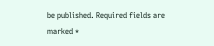be published. Required fields are marked *